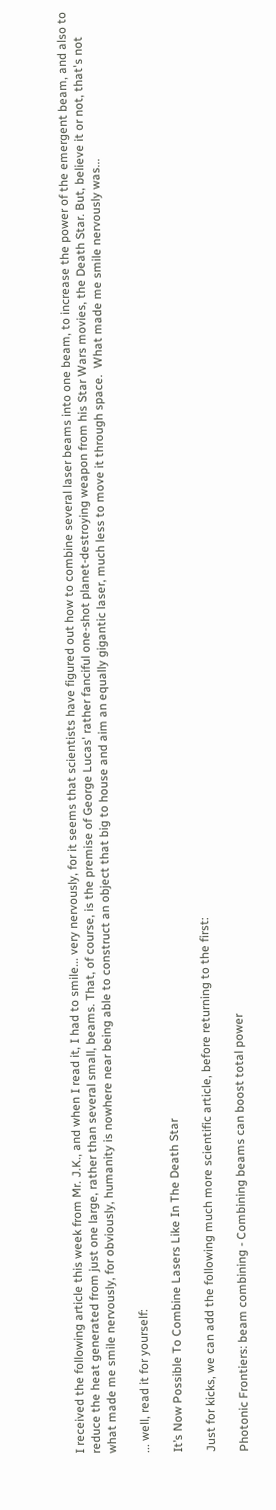I received the following article this week from Mr. J.K., and when I read it, I had to smile... very nervously, for it seems that scientists have figured out how to combine several laser beams into one beam, to increase the power of the emergent beam, and also to reduce the heat generated from just one large, rather than several small, beams. That, of course, is the premise of George Lucas' rather fanciful one-shot planet-destroying weapon from his Star Wars movies, the Death Star. But, believe it or not, that's not what made me smile nervously, for obviously, humanity is nowhere near being able to construct an object that big to house and aim an equally gigantic laser, much less to move it through space.  What made me smile nervously was...

... well, read it for yourself:

It’s Now Possible To Combine Lasers Like In The Death Star

Just for kicks, we can add the following much more scientific article, before returning to the first:

Photonic Frontiers: beam combining - Combining beams can boost total power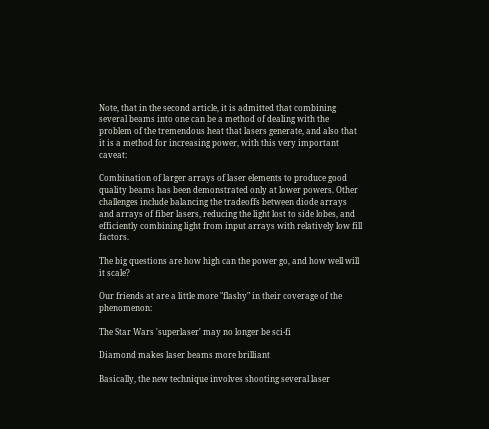Note, that in the second article, it is admitted that combining several beams into one can be a method of dealing with the problem of the tremendous heat that lasers generate, and also that it is a method for increasing power, with this very important caveat:

Combination of larger arrays of laser elements to produce good quality beams has been demonstrated only at lower powers. Other challenges include balancing the tradeoffs between diode arrays and arrays of fiber lasers, reducing the light lost to side lobes, and efficiently combining light from input arrays with relatively low fill factors.

The big questions are how high can the power go, and how well will it scale?

Our friends at are a little more "flashy" in their coverage of the phenomenon:

The Star Wars 'superlaser' may no longer be sci-fi

Diamond makes laser beams more brilliant

Basically, the new technique involves shooting several laser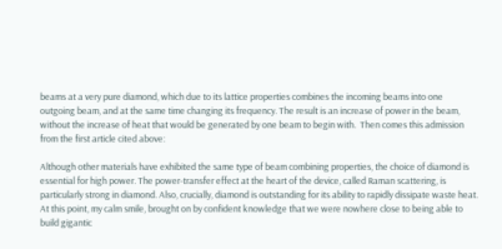beams at a very pure diamond, which due to its lattice properties combines the incoming beams into one outgoing beam, and at the same time changing its frequency. The result is an increase of power in the beam, without the increase of heat that would be generated by one beam to begin with.  Then comes this admission from the first article cited above:

Although other materials have exhibited the same type of beam combining properties, the choice of diamond is essential for high power. The power-transfer effect at the heart of the device, called Raman scattering, is particularly strong in diamond. Also, crucially, diamond is outstanding for its ability to rapidly dissipate waste heat.
At this point, my calm smile, brought on by confident knowledge that we were nowhere close to being able to build gigantic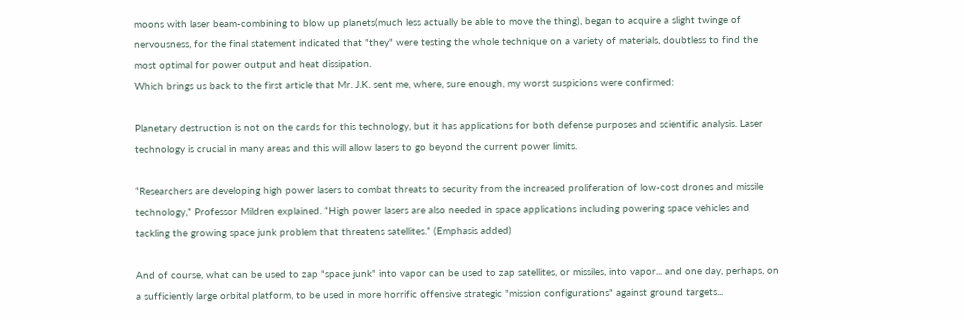moons with laser beam-combining to blow up planets(much less actually be able to move the thing), began to acquire a slight twinge of nervousness, for the final statement indicated that "they" were testing the whole technique on a variety of materials, doubtless to find the most optimal for power output and heat dissipation.
Which brings us back to the first article that Mr. J.K. sent me, where, sure enough, my worst suspicions were confirmed:

Planetary destruction is not on the cards for this technology, but it has applications for both defense purposes and scientific analysis. Laser technology is crucial in many areas and this will allow lasers to go beyond the current power limits.

“Researchers are developing high power lasers to combat threats to security from the increased proliferation of low-cost drones and missile technology,” Professor Mildren explained. “High power lasers are also needed in space applications including powering space vehicles and tackling the growing space junk problem that threatens satellites.” (Emphasis added)

And of course, what can be used to zap "space junk" into vapor can be used to zap satellites, or missiles, into vapor... and one day, perhaps, on a sufficiently large orbital platform, to be used in more horrific offensive strategic "mission configurations" against ground targets...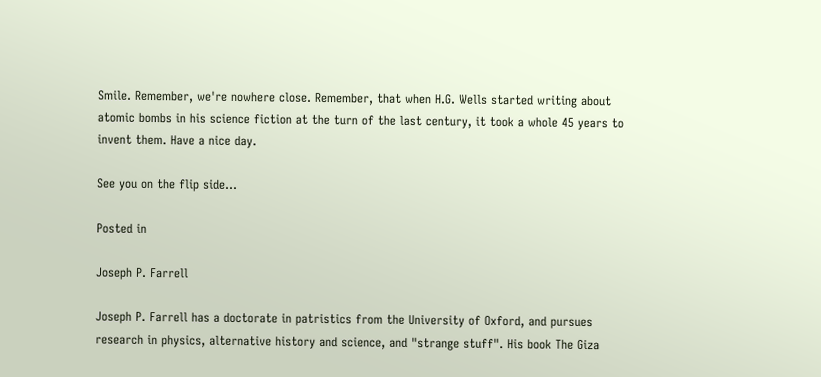Smile. Remember, we're nowhere close. Remember, that when H.G. Wells started writing about atomic bombs in his science fiction at the turn of the last century, it took a whole 45 years to invent them. Have a nice day.

See you on the flip side...

Posted in

Joseph P. Farrell

Joseph P. Farrell has a doctorate in patristics from the University of Oxford, and pursues research in physics, alternative history and science, and "strange stuff". His book The Giza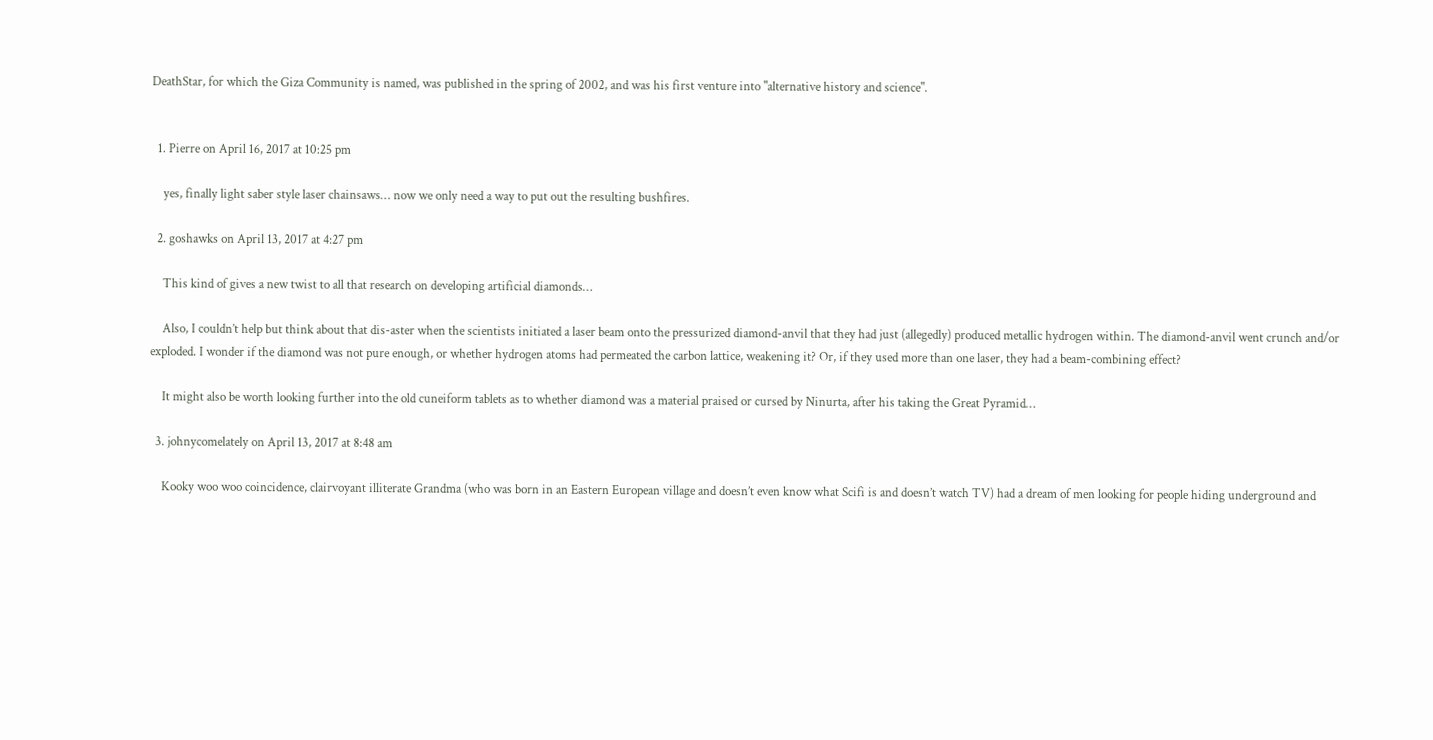DeathStar, for which the Giza Community is named, was published in the spring of 2002, and was his first venture into "alternative history and science".


  1. Pierre on April 16, 2017 at 10:25 pm

    yes, finally light saber style laser chainsaws… now we only need a way to put out the resulting bushfires.

  2. goshawks on April 13, 2017 at 4:27 pm

    This kind of gives a new twist to all that research on developing artificial diamonds…

    Also, I couldn’t help but think about that dis-aster when the scientists initiated a laser beam onto the pressurized diamond-anvil that they had just (allegedly) produced metallic hydrogen within. The diamond-anvil went crunch and/or exploded. I wonder if the diamond was not pure enough, or whether hydrogen atoms had permeated the carbon lattice, weakening it? Or, if they used more than one laser, they had a beam-combining effect?

    It might also be worth looking further into the old cuneiform tablets as to whether diamond was a material praised or cursed by Ninurta, after his taking the Great Pyramid…

  3. johnycomelately on April 13, 2017 at 8:48 am

    Kooky woo woo coincidence, clairvoyant illiterate Grandma (who was born in an Eastern European village and doesn’t even know what Scifi is and doesn’t watch TV) had a dream of men looking for people hiding underground and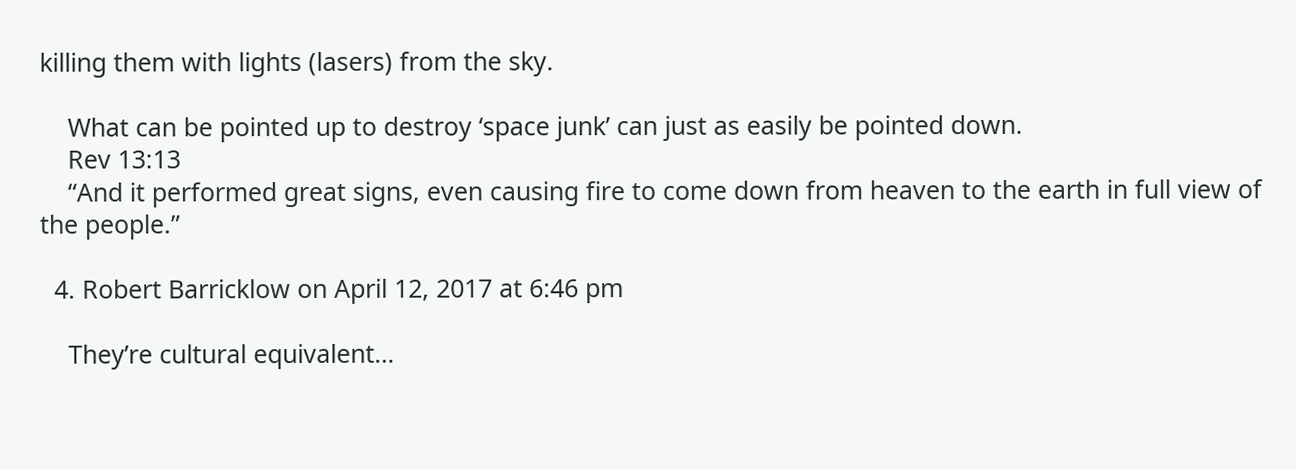killing them with lights (lasers) from the sky.

    What can be pointed up to destroy ‘space junk’ can just as easily be pointed down.
    Rev 13:13
    “And it performed great signs, even causing fire to come down from heaven to the earth in full view of the people.”

  4. Robert Barricklow on April 12, 2017 at 6:46 pm

    They’re cultural equivalent…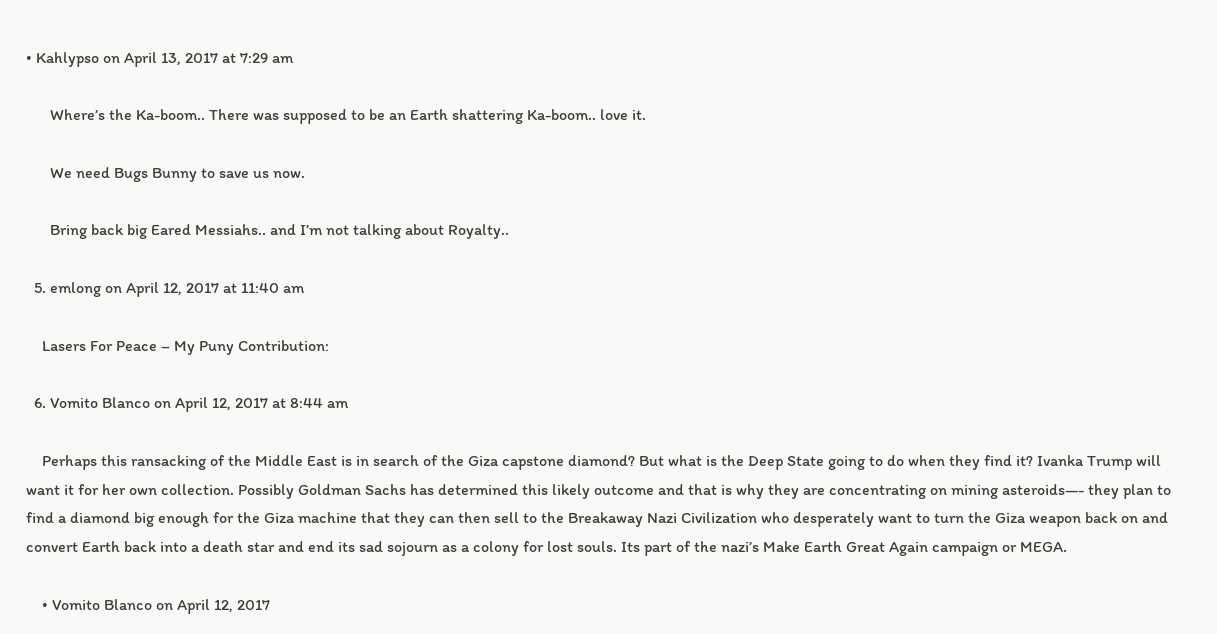• Kahlypso on April 13, 2017 at 7:29 am

      Where’s the Ka-boom.. There was supposed to be an Earth shattering Ka-boom.. love it.

      We need Bugs Bunny to save us now.

      Bring back big Eared Messiahs.. and I’m not talking about Royalty..

  5. emlong on April 12, 2017 at 11:40 am

    Lasers For Peace – My Puny Contribution:

  6. Vomito Blanco on April 12, 2017 at 8:44 am

    Perhaps this ransacking of the Middle East is in search of the Giza capstone diamond? But what is the Deep State going to do when they find it? Ivanka Trump will want it for her own collection. Possibly Goldman Sachs has determined this likely outcome and that is why they are concentrating on mining asteroids—- they plan to find a diamond big enough for the Giza machine that they can then sell to the Breakaway Nazi Civilization who desperately want to turn the Giza weapon back on and convert Earth back into a death star and end its sad sojourn as a colony for lost souls. Its part of the nazi’s Make Earth Great Again campaign or MEGA.

    • Vomito Blanco on April 12, 2017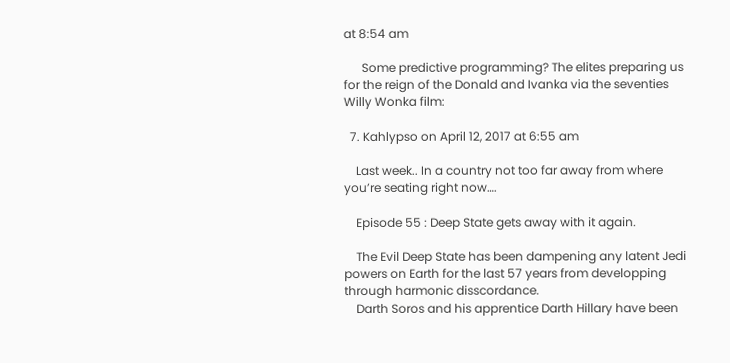at 8:54 am

      Some predictive programming? The elites preparing us for the reign of the Donald and Ivanka via the seventies Willy Wonka film:

  7. Kahlypso on April 12, 2017 at 6:55 am

    Last week.. In a country not too far away from where you’re seating right now….

    Episode 55 : Deep State gets away with it again.

    The Evil Deep State has been dampening any latent Jedi powers on Earth for the last 57 years from developping through harmonic disscordance.
    Darth Soros and his apprentice Darth Hillary have been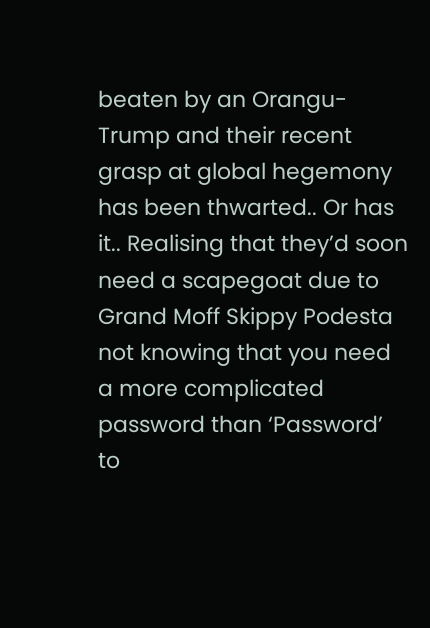beaten by an Orangu-Trump and their recent grasp at global hegemony has been thwarted.. Or has it.. Realising that they’d soon need a scapegoat due to Grand Moff Skippy Podesta not knowing that you need a more complicated password than ‘Password’ to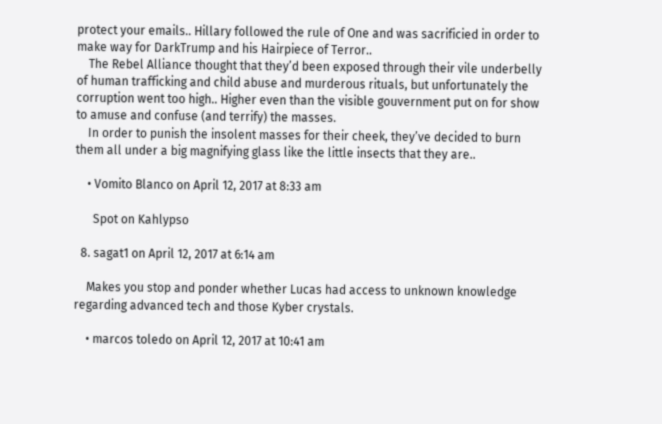protect your emails.. Hillary followed the rule of One and was sacrificied in order to make way for DarkTrump and his Hairpiece of Terror..
    The Rebel Alliance thought that they’d been exposed through their vile underbelly of human trafficking and child abuse and murderous rituals, but unfortunately the corruption went too high.. Higher even than the visible gouvernment put on for show to amuse and confuse (and terrify) the masses.
    In order to punish the insolent masses for their cheek, they’ve decided to burn them all under a big magnifying glass like the little insects that they are..

    • Vomito Blanco on April 12, 2017 at 8:33 am

      Spot on Kahlypso

  8. sagat1 on April 12, 2017 at 6:14 am

    Makes you stop and ponder whether Lucas had access to unknown knowledge regarding advanced tech and those Kyber crystals.

    • marcos toledo on April 12, 2017 at 10:41 am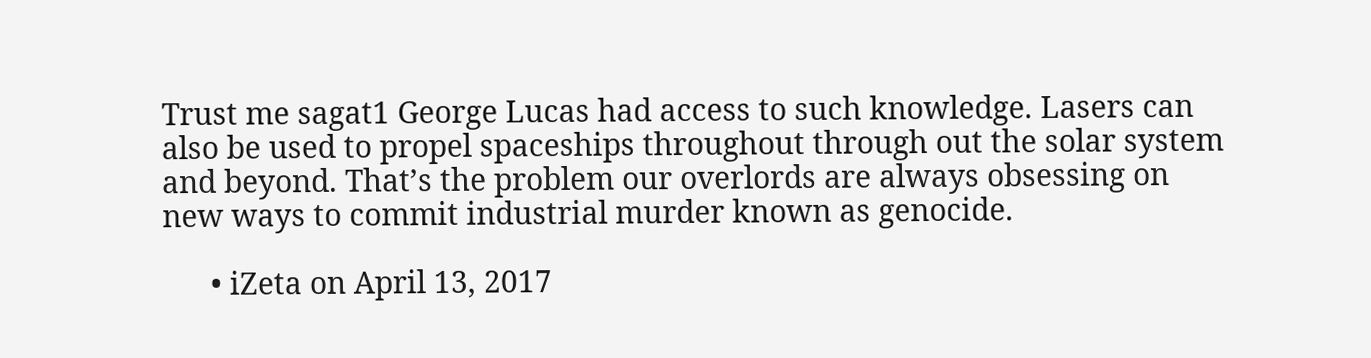Trust me sagat1 George Lucas had access to such knowledge. Lasers can also be used to propel spaceships throughout through out the solar system and beyond. That’s the problem our overlords are always obsessing on new ways to commit industrial murder known as genocide.

      • iZeta on April 13, 2017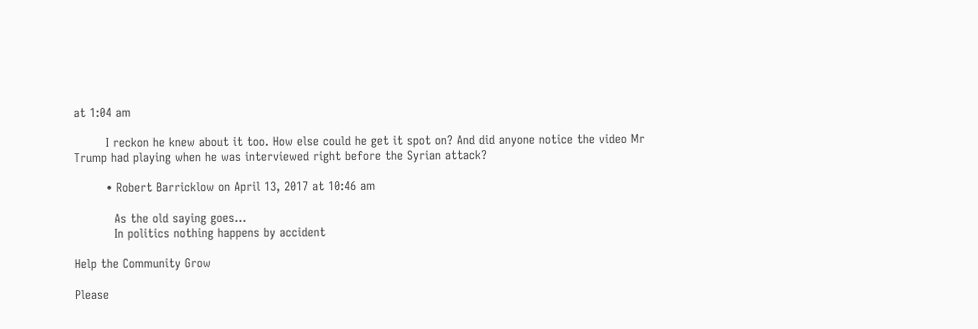at 1:04 am

        I reckon he knew about it too. How else could he get it spot on? And did anyone notice the video Mr Trump had playing when he was interviewed right before the Syrian attack?

        • Robert Barricklow on April 13, 2017 at 10:46 am

          As the old saying goes…
          In politics nothing happens by accident

Help the Community Grow

Please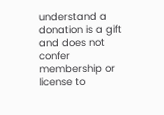understand a donation is a gift and does not confer membership or license to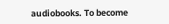audiobooks. To become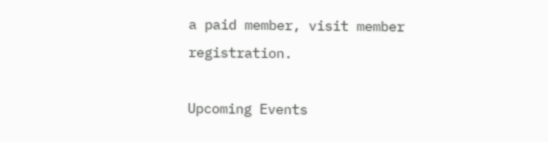a paid member, visit member registration.

Upcoming Events